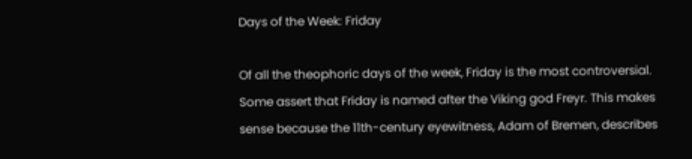Days of the Week: Friday

Of all the theophoric days of the week, Friday is the most controversial. Some assert that Friday is named after the Viking god Freyr. This makes sense because the 11th-century eyewitness, Adam of Bremen, describes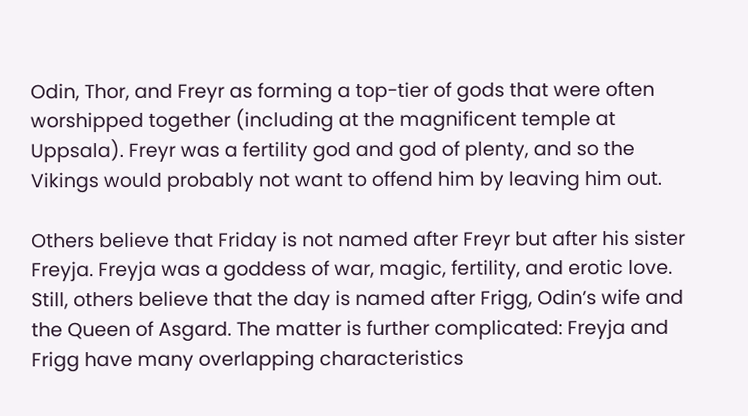Odin, Thor, and Freyr as forming a top-tier of gods that were often worshipped together (including at the magnificent temple at Uppsala). Freyr was a fertility god and god of plenty, and so the Vikings would probably not want to offend him by leaving him out.

Others believe that Friday is not named after Freyr but after his sister Freyja. Freyja was a goddess of war, magic, fertility, and erotic love. Still, others believe that the day is named after Frigg, Odin’s wife and the Queen of Asgard. The matter is further complicated: Freyja and Frigg have many overlapping characteristics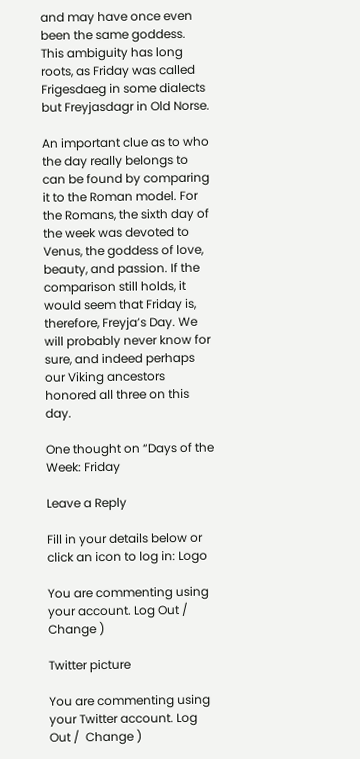and may have once even been the same goddess. This ambiguity has long roots, as Friday was called Frigesdaeg in some dialects but Freyjasdagr in Old Norse.

An important clue as to who the day really belongs to can be found by comparing it to the Roman model. For the Romans, the sixth day of the week was devoted to Venus, the goddess of love, beauty, and passion. If the comparison still holds, it would seem that Friday is, therefore, Freyja’s Day. We will probably never know for sure, and indeed perhaps our Viking ancestors honored all three on this day.

One thought on “Days of the Week: Friday

Leave a Reply

Fill in your details below or click an icon to log in: Logo

You are commenting using your account. Log Out /  Change )

Twitter picture

You are commenting using your Twitter account. Log Out /  Change )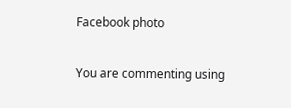Facebook photo

You are commenting using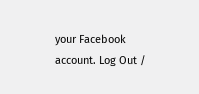your Facebook account. Log Out /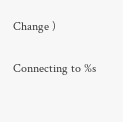Change )

Connecting to %s